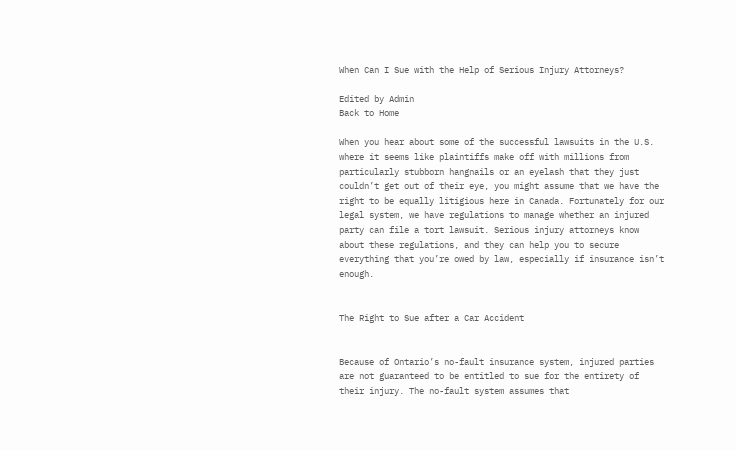When Can I Sue with the Help of Serious Injury Attorneys?

Edited by Admin
Back to Home

When you hear about some of the successful lawsuits in the U.S. where it seems like plaintiffs make off with millions from particularly stubborn hangnails or an eyelash that they just couldn’t get out of their eye, you might assume that we have the right to be equally litigious here in Canada. Fortunately for our legal system, we have regulations to manage whether an injured party can file a tort lawsuit. Serious injury attorneys know about these regulations, and they can help you to secure everything that you’re owed by law, especially if insurance isn’t enough.


The Right to Sue after a Car Accident


Because of Ontario’s no-fault insurance system, injured parties are not guaranteed to be entitled to sue for the entirety of their injury. The no-fault system assumes that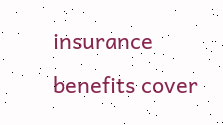insurance benefits cover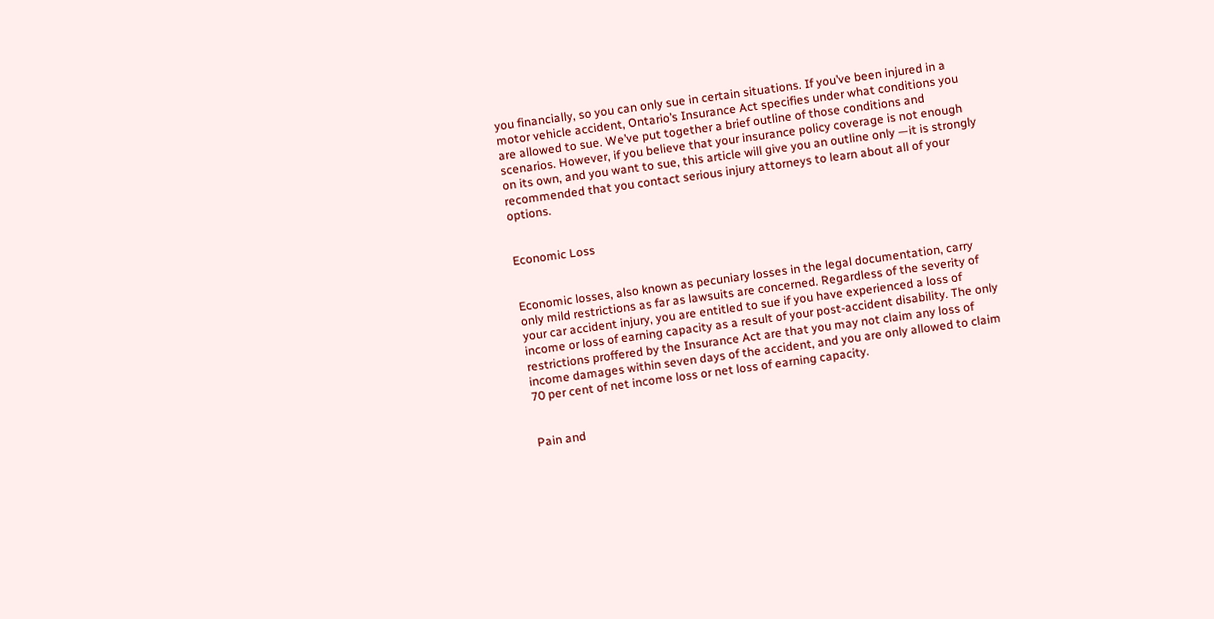you financially, so you can only sue in certain situations. If you’ve been injured in a motor vehicle accident, Ontario’s Insurance Act specifies under what conditions you are allowed to sue. We’ve put together a brief outline of those conditions and scenarios. However, if you believe that your insurance policy coverage is not enough on its own, and you want to sue, this article will give you an outline only —it is strongly recommended that you contact serious injury attorneys to learn about all of your options.


Economic Loss


Economic losses, also known as pecuniary losses in the legal documentation, carry only mild restrictions as far as lawsuits are concerned. Regardless of the severity of your car accident injury, you are entitled to sue if you have experienced a loss of income or loss of earning capacity as a result of your post-accident disability. The only restrictions proffered by the Insurance Act are that you may not claim any loss of income damages within seven days of the accident, and you are only allowed to claim 70 per cent of net income loss or net loss of earning capacity.


Pain and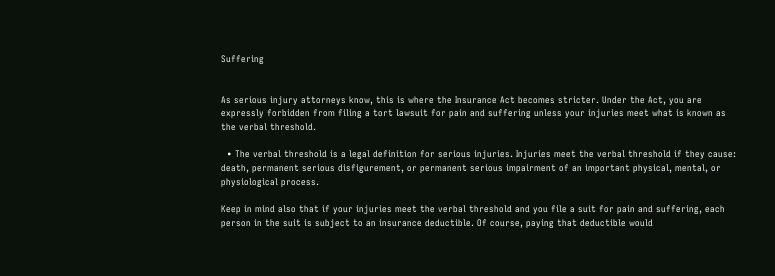Suffering


As serious injury attorneys know, this is where the Insurance Act becomes stricter. Under the Act, you are expressly forbidden from filing a tort lawsuit for pain and suffering unless your injuries meet what is known as the verbal threshold.

  • The verbal threshold is a legal definition for serious injuries. Injuries meet the verbal threshold if they cause: death, permanent serious disfigurement, or permanent serious impairment of an important physical, mental, or physiological process.

Keep in mind also that if your injuries meet the verbal threshold and you file a suit for pain and suffering, each person in the suit is subject to an insurance deductible. Of course, paying that deductible would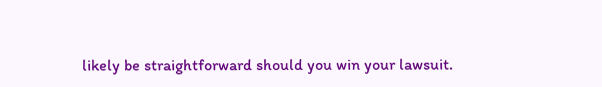likely be straightforward should you win your lawsuit.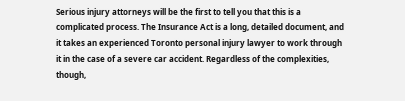Serious injury attorneys will be the first to tell you that this is a complicated process. The Insurance Act is a long, detailed document, and it takes an experienced Toronto personal injury lawyer to work through it in the case of a severe car accident. Regardless of the complexities, though,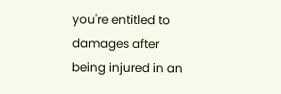you're entitled to damages after being injured in an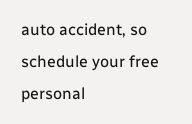auto accident, so schedule your free personal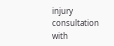injury consultation with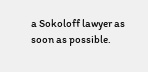a Sokoloff lawyer as soon as possible.